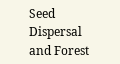Seed Dispersal and Forest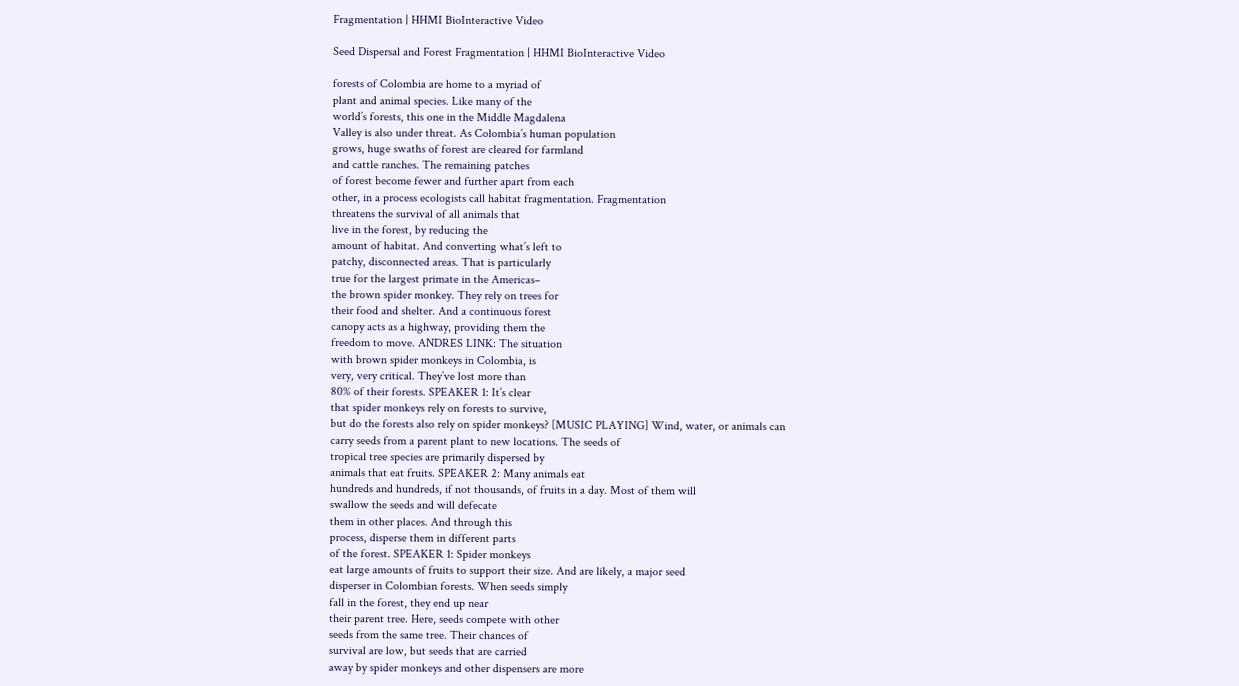Fragmentation | HHMI BioInteractive Video

Seed Dispersal and Forest Fragmentation | HHMI BioInteractive Video

forests of Colombia are home to a myriad of
plant and animal species. Like many of the
world’s forests, this one in the Middle Magdalena
Valley is also under threat. As Colombia’s human population
grows, huge swaths of forest are cleared for farmland
and cattle ranches. The remaining patches
of forest become fewer and further apart from each
other, in a process ecologists call habitat fragmentation. Fragmentation
threatens the survival of all animals that
live in the forest, by reducing the
amount of habitat. And converting what’s left to
patchy, disconnected areas. That is particularly
true for the largest primate in the Americas–
the brown spider monkey. They rely on trees for
their food and shelter. And a continuous forest
canopy acts as a highway, providing them the
freedom to move. ANDRES LINK: The situation
with brown spider monkeys in Colombia, is
very, very critical. They’ve lost more than
80% of their forests. SPEAKER 1: It’s clear
that spider monkeys rely on forests to survive,
but do the forests also rely on spider monkeys? [MUSIC PLAYING] Wind, water, or animals can
carry seeds from a parent plant to new locations. The seeds of
tropical tree species are primarily dispersed by
animals that eat fruits. SPEAKER 2: Many animals eat
hundreds and hundreds, if not thousands, of fruits in a day. Most of them will
swallow the seeds and will defecate
them in other places. And through this
process, disperse them in different parts
of the forest. SPEAKER 1: Spider monkeys
eat large amounts of fruits to support their size. And are likely, a major seed
disperser in Colombian forests. When seeds simply
fall in the forest, they end up near
their parent tree. Here, seeds compete with other
seeds from the same tree. Their chances of
survival are low, but seeds that are carried
away by spider monkeys and other dispensers are more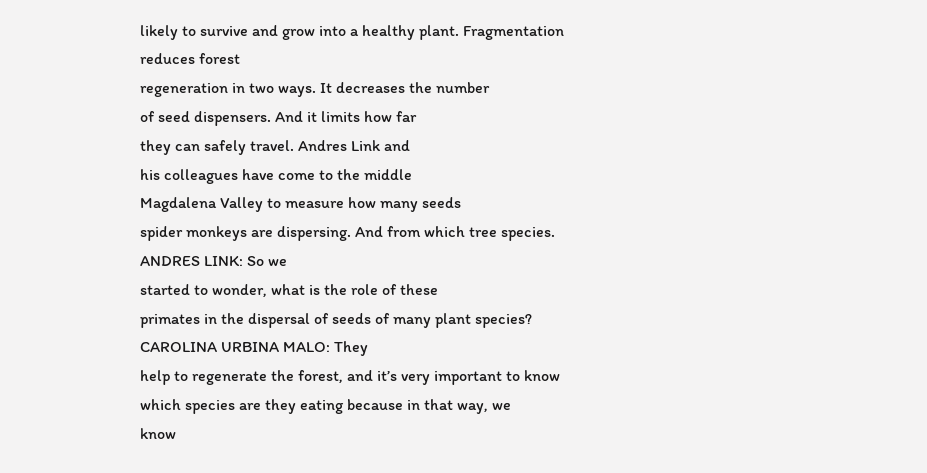likely to survive and grow into a healthy plant. Fragmentation reduces forest
regeneration in two ways. It decreases the number
of seed dispensers. And it limits how far
they can safely travel. Andres Link and
his colleagues have come to the middle
Magdalena Valley to measure how many seeds
spider monkeys are dispersing. And from which tree species. ANDRES LINK: So we
started to wonder, what is the role of these
primates in the dispersal of seeds of many plant species? CAROLINA URBINA MALO: They
help to regenerate the forest, and it’s very important to know
which species are they eating because in that way, we
know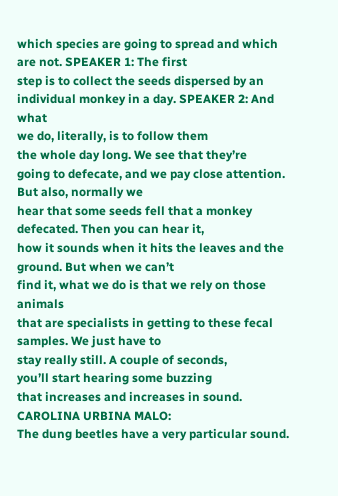which species are going to spread and which are not. SPEAKER 1: The first
step is to collect the seeds dispersed by an
individual monkey in a day. SPEAKER 2: And what
we do, literally, is to follow them
the whole day long. We see that they’re
going to defecate, and we pay close attention. But also, normally we
hear that some seeds fell that a monkey defecated. Then you can hear it,
how it sounds when it hits the leaves and the ground. But when we can’t
find it, what we do is that we rely on those animals
that are specialists in getting to these fecal samples. We just have to
stay really still. A couple of seconds,
you’ll start hearing some buzzing
that increases and increases in sound. CAROLINA URBINA MALO:
The dung beetles have a very particular sound.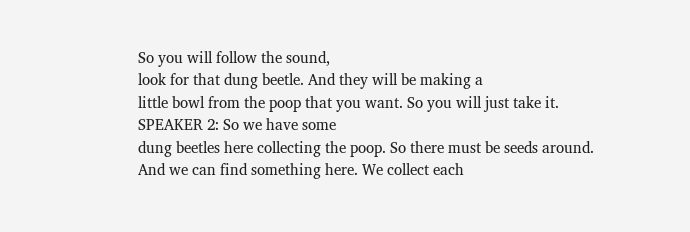So you will follow the sound,
look for that dung beetle. And they will be making a
little bowl from the poop that you want. So you will just take it. SPEAKER 2: So we have some
dung beetles here collecting the poop. So there must be seeds around. And we can find something here. We collect each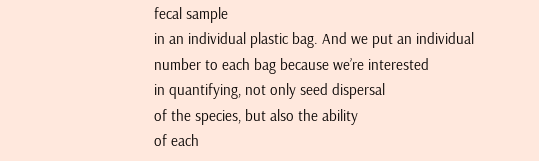fecal sample
in an individual plastic bag. And we put an individual
number to each bag because we’re interested
in quantifying, not only seed dispersal
of the species, but also the ability
of each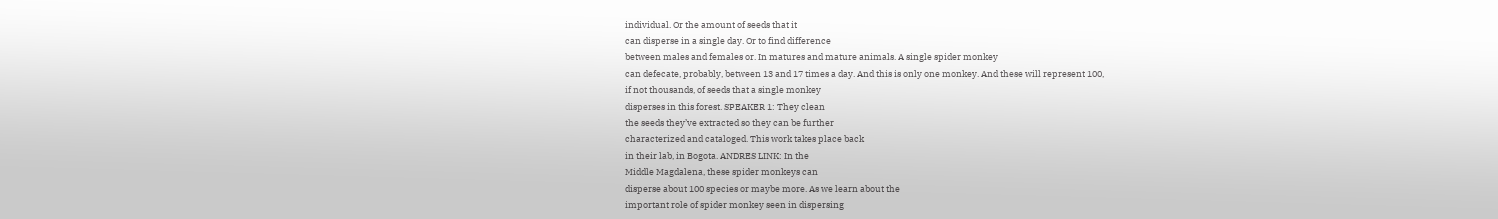individual. Or the amount of seeds that it
can disperse in a single day. Or to find difference
between males and females or. In matures and mature animals. A single spider monkey
can defecate, probably, between 13 and 17 times a day. And this is only one monkey. And these will represent 100,
if not thousands, of seeds that a single monkey
disperses in this forest. SPEAKER 1: They clean
the seeds they’ve extracted so they can be further
characterized and cataloged. This work takes place back
in their lab, in Bogota. ANDRES LINK: In the
Middle Magdalena, these spider monkeys can
disperse about 100 species or maybe more. As we learn about the
important role of spider monkey seen in dispersing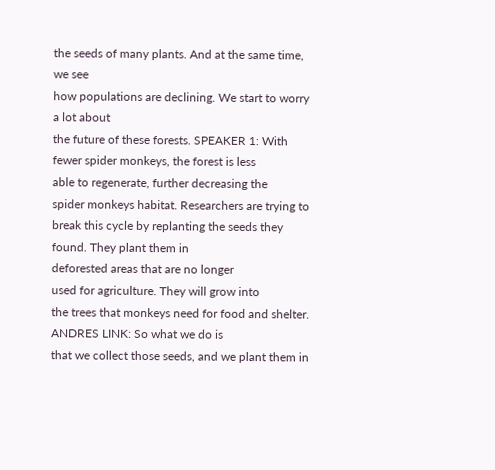the seeds of many plants. And at the same time, we see
how populations are declining. We start to worry a lot about
the future of these forests. SPEAKER 1: With
fewer spider monkeys, the forest is less
able to regenerate, further decreasing the
spider monkeys habitat. Researchers are trying to
break this cycle by replanting the seeds they found. They plant them in
deforested areas that are no longer
used for agriculture. They will grow into
the trees that monkeys need for food and shelter. ANDRES LINK: So what we do is
that we collect those seeds, and we plant them in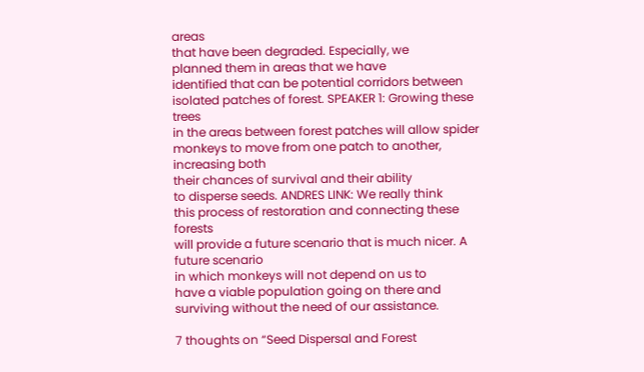areas
that have been degraded. Especially, we
planned them in areas that we have
identified that can be potential corridors between
isolated patches of forest. SPEAKER 1: Growing these trees
in the areas between forest patches will allow spider
monkeys to move from one patch to another, increasing both
their chances of survival and their ability
to disperse seeds. ANDRES LINK: We really think
this process of restoration and connecting these forests
will provide a future scenario that is much nicer. A future scenario
in which monkeys will not depend on us to
have a viable population going on there and
surviving without the need of our assistance.

7 thoughts on “Seed Dispersal and Forest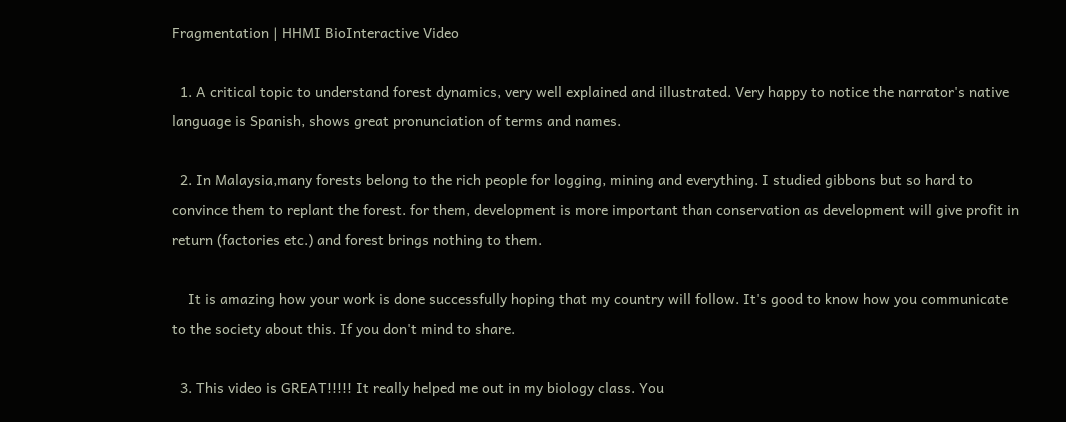Fragmentation | HHMI BioInteractive Video

  1. A critical topic to understand forest dynamics, very well explained and illustrated. Very happy to notice the narrator's native language is Spanish, shows great pronunciation of terms and names.

  2. In Malaysia,many forests belong to the rich people for logging, mining and everything. I studied gibbons but so hard to convince them to replant the forest. for them, development is more important than conservation as development will give profit in return (factories etc.) and forest brings nothing to them.

    It is amazing how your work is done successfully hoping that my country will follow. It's good to know how you communicate to the society about this. If you don't mind to share.

  3. This video is GREAT!!!!! It really helped me out in my biology class. You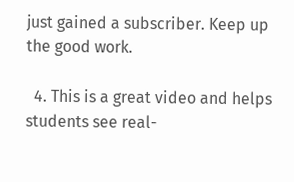just gained a subscriber. Keep up the good work.

  4. This is a great video and helps students see real-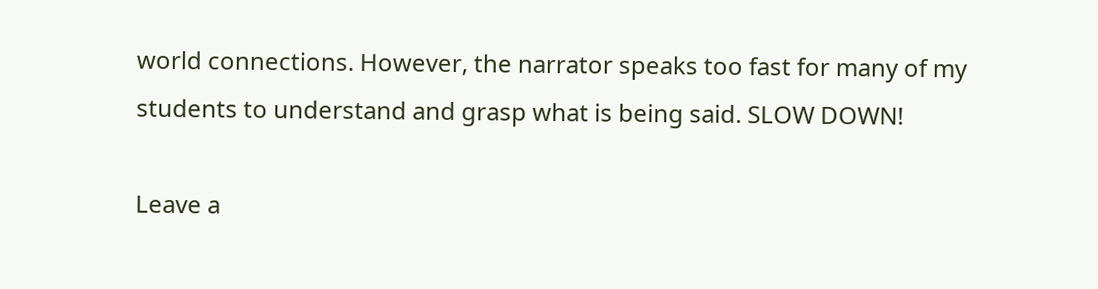world connections. However, the narrator speaks too fast for many of my students to understand and grasp what is being said. SLOW DOWN!

Leave a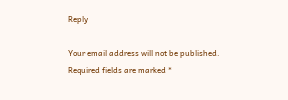Reply

Your email address will not be published. Required fields are marked *